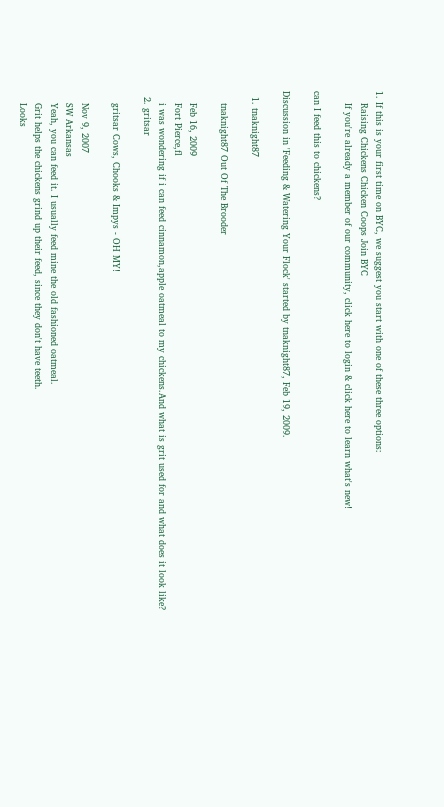1. If this is your first time on BYC, we suggest you start with one of these three options:
    Raising Chickens Chicken Coops Join BYC
    If you're already a member of our community, click here to login & click here to learn what's new!

can I feed this to chickens?

Discussion in 'Feeding & Watering Your Flock' started by tnaknight87, Feb 19, 2009.

  1. tnaknight87

    tnaknight87 Out Of The Brooder

    Feb 16, 2009
    Fort Pierce,fl
    i was wondering if i can feed cinnamon,apple oatmeal to my chickens.And what is grit used for and what does it look like?
  2. gritsar

    gritsar Cows, Chooks & Impys - OH MY!

    Nov 9, 2007
    SW Arkansas
    Yeah, you can feed it. I usually feed mine the old fashioned oatmeal.
    Grit helps the chickens grind up their feed, since they don't have teeth.
    Looks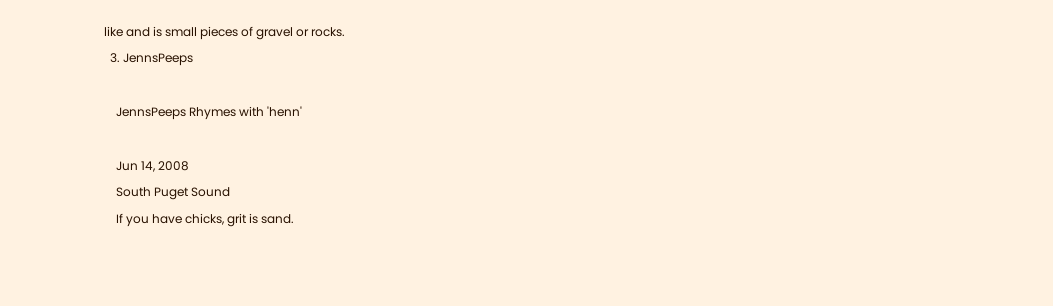like and is small pieces of gravel or rocks.
  3. JennsPeeps

    JennsPeeps Rhymes with 'henn'

    Jun 14, 2008
    South Puget Sound
    If you have chicks, grit is sand.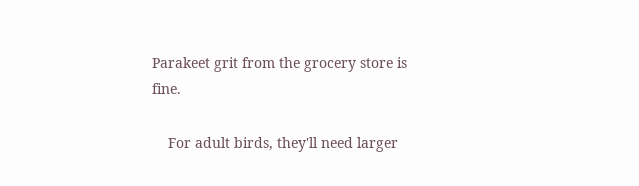Parakeet grit from the grocery store is fine.

    For adult birds, they'll need larger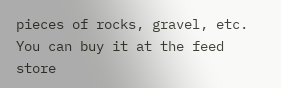pieces of rocks, gravel, etc. You can buy it at the feed store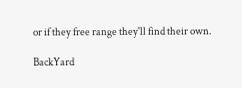or if they free range they'll find their own.

BackYard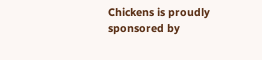Chickens is proudly sponsored by